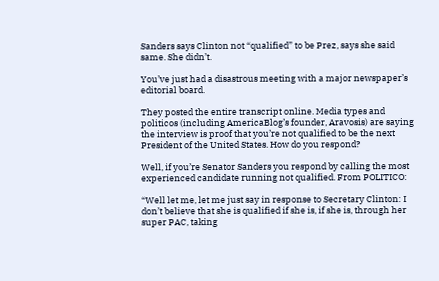Sanders says Clinton not “qualified” to be Prez, says she said same. She didn’t.

You’ve just had a disastrous meeting with a major newspaper’s editorial board.

They posted the entire transcript online. Media types and politicos (including AmericaBlog’s founder, Aravosis) are saying the interview is proof that you’re not qualified to be the next President of the United States. How do you respond?

Well, if you’re Senator Sanders you respond by calling the most experienced candidate running not qualified. From POLITICO:

“Well let me, let me just say in response to Secretary Clinton: I don’t believe that she is qualified if she is, if she is, through her super PAC, taking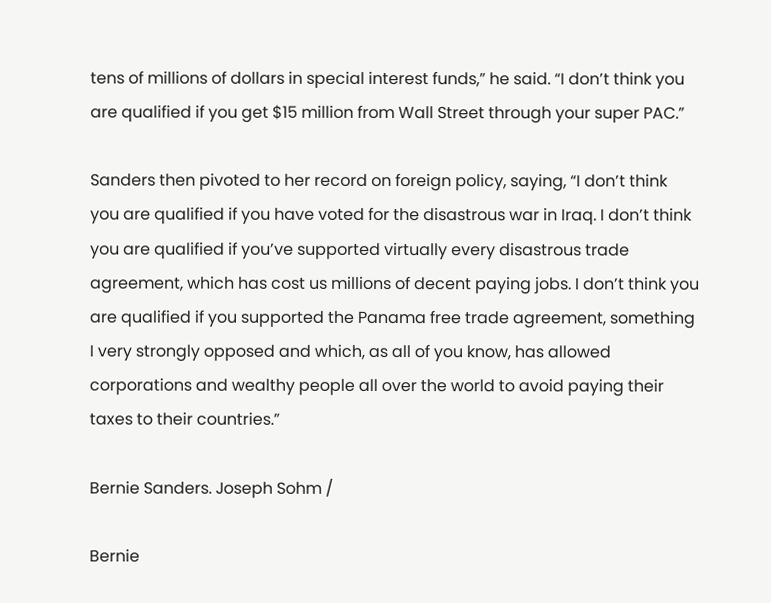tens of millions of dollars in special interest funds,” he said. “I don’t think you are qualified if you get $15 million from Wall Street through your super PAC.”

Sanders then pivoted to her record on foreign policy, saying, “I don’t think you are qualified if you have voted for the disastrous war in Iraq. I don’t think you are qualified if you’ve supported virtually every disastrous trade agreement, which has cost us millions of decent paying jobs. I don’t think you are qualified if you supported the Panama free trade agreement, something I very strongly opposed and which, as all of you know, has allowed corporations and wealthy people all over the world to avoid paying their taxes to their countries.”

Bernie Sanders. Joseph Sohm /

Bernie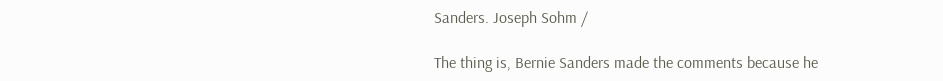Sanders. Joseph Sohm /

The thing is, Bernie Sanders made the comments because he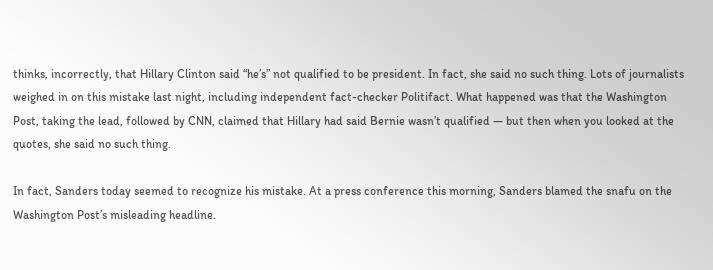thinks, incorrectly, that Hillary Clinton said “he’s” not qualified to be president. In fact, she said no such thing. Lots of journalists weighed in on this mistake last night, including independent fact-checker Politifact. What happened was that the Washington Post, taking the lead, followed by CNN, claimed that Hillary had said Bernie wasn’t qualified — but then when you looked at the quotes, she said no such thing.

In fact, Sanders today seemed to recognize his mistake. At a press conference this morning, Sanders blamed the snafu on the Washington Post’s misleading headline.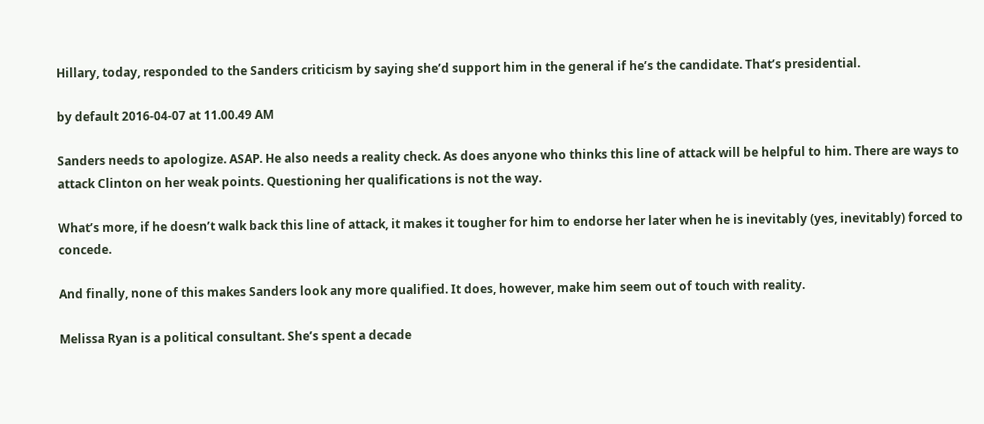Hillary, today, responded to the Sanders criticism by saying she’d support him in the general if he’s the candidate. That’s presidential.

by default 2016-04-07 at 11.00.49 AM

Sanders needs to apologize. ASAP. He also needs a reality check. As does anyone who thinks this line of attack will be helpful to him. There are ways to attack Clinton on her weak points. Questioning her qualifications is not the way.

What’s more, if he doesn’t walk back this line of attack, it makes it tougher for him to endorse her later when he is inevitably (yes, inevitably) forced to concede.

And finally, none of this makes Sanders look any more qualified. It does, however, make him seem out of touch with reality.

Melissa Ryan is a political consultant. She’s spent a decade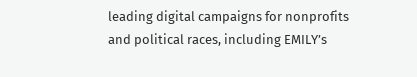leading digital campaigns for nonprofits and political races, including EMILY’s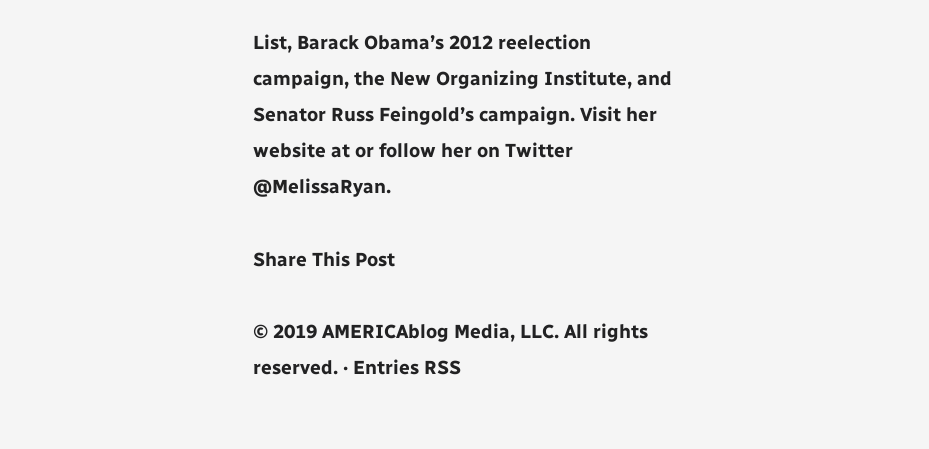List, Barack Obama’s 2012 reelection campaign, the New Organizing Institute, and Senator Russ Feingold’s campaign. Visit her website at or follow her on Twitter @MelissaRyan.

Share This Post

© 2019 AMERICAblog Media, LLC. All rights reserved. · Entries RSS